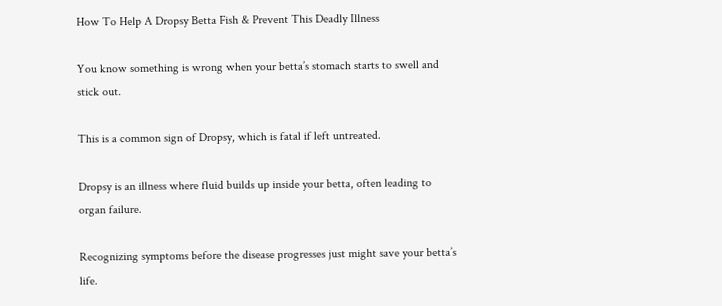How To Help A Dropsy Betta Fish & Prevent This Deadly Illness

You know something is wrong when your betta’s stomach starts to swell and stick out.

This is a common sign of Dropsy, which is fatal if left untreated.

Dropsy is an illness where fluid builds up inside your betta, often leading to organ failure.

Recognizing symptoms before the disease progresses just might save your betta’s life.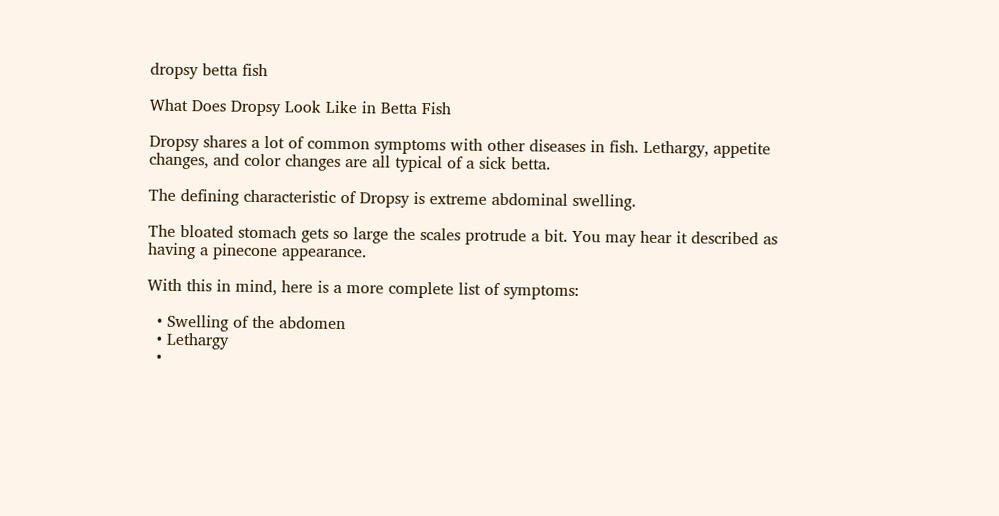dropsy betta fish

What Does Dropsy Look Like in Betta Fish

Dropsy shares a lot of common symptoms with other diseases in fish. Lethargy, appetite changes, and color changes are all typical of a sick betta.

The defining characteristic of Dropsy is extreme abdominal swelling.

The bloated stomach gets so large the scales protrude a bit. You may hear it described as having a pinecone appearance.

With this in mind, here is a more complete list of symptoms:

  • Swelling of the abdomen
  • Lethargy
  •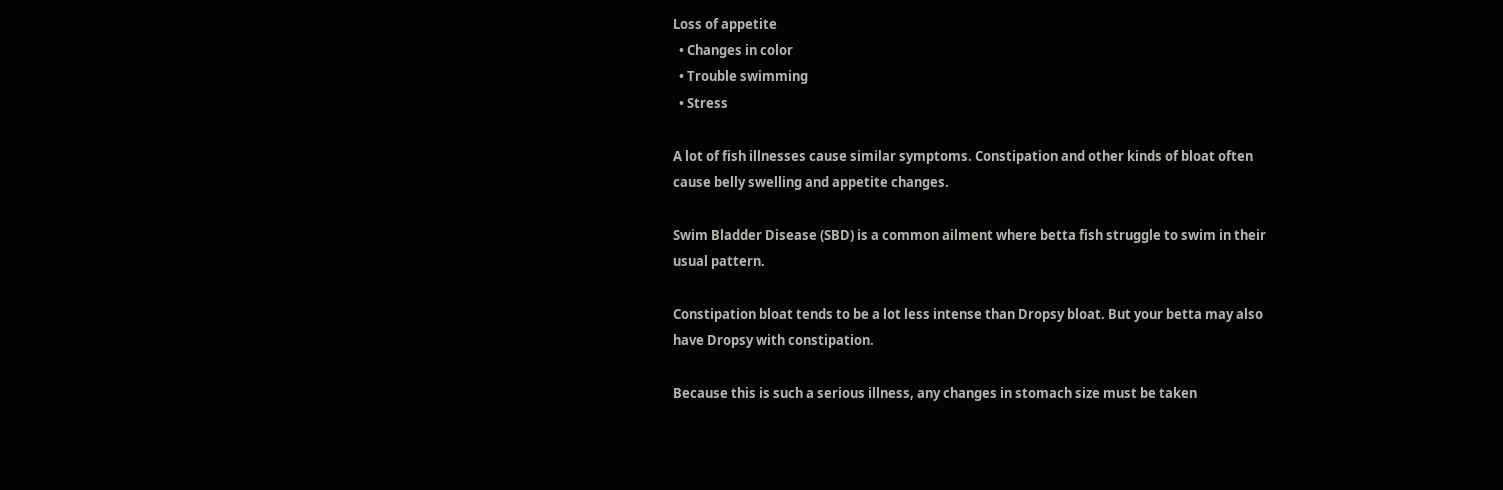Loss of appetite
  • Changes in color
  • Trouble swimming
  • Stress

A lot of fish illnesses cause similar symptoms. Constipation and other kinds of bloat often cause belly swelling and appetite changes.

Swim Bladder Disease (SBD) is a common ailment where betta fish struggle to swim in their usual pattern.

Constipation bloat tends to be a lot less intense than Dropsy bloat. But your betta may also have Dropsy with constipation.

Because this is such a serious illness, any changes in stomach size must be taken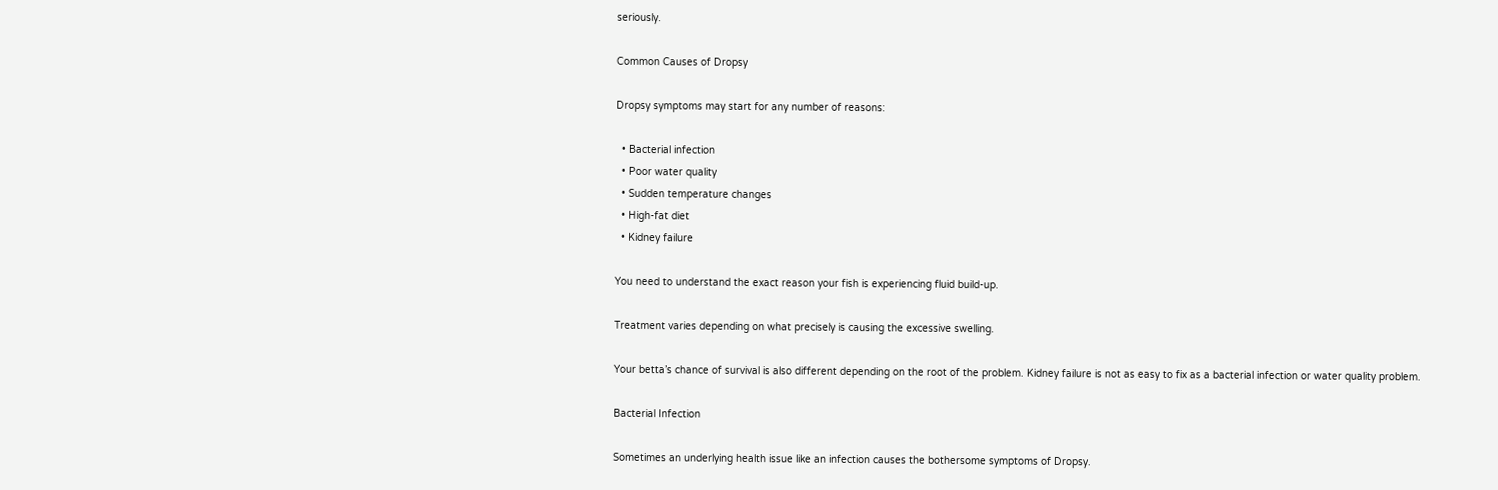seriously.

Common Causes of Dropsy

Dropsy symptoms may start for any number of reasons:

  • Bacterial infection
  • Poor water quality
  • Sudden temperature changes
  • High-fat diet
  • Kidney failure

You need to understand the exact reason your fish is experiencing fluid build-up.

Treatment varies depending on what precisely is causing the excessive swelling.

Your betta’s chance of survival is also different depending on the root of the problem. Kidney failure is not as easy to fix as a bacterial infection or water quality problem.

Bacterial Infection

Sometimes an underlying health issue like an infection causes the bothersome symptoms of Dropsy.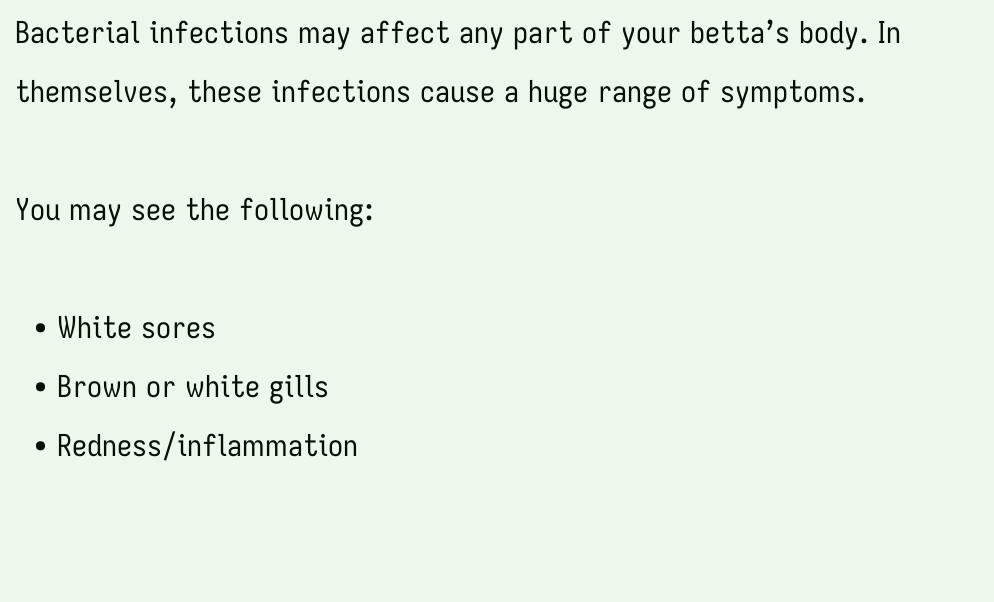Bacterial infections may affect any part of your betta’s body. In themselves, these infections cause a huge range of symptoms.

You may see the following:

  • White sores
  • Brown or white gills
  • Redness/inflammation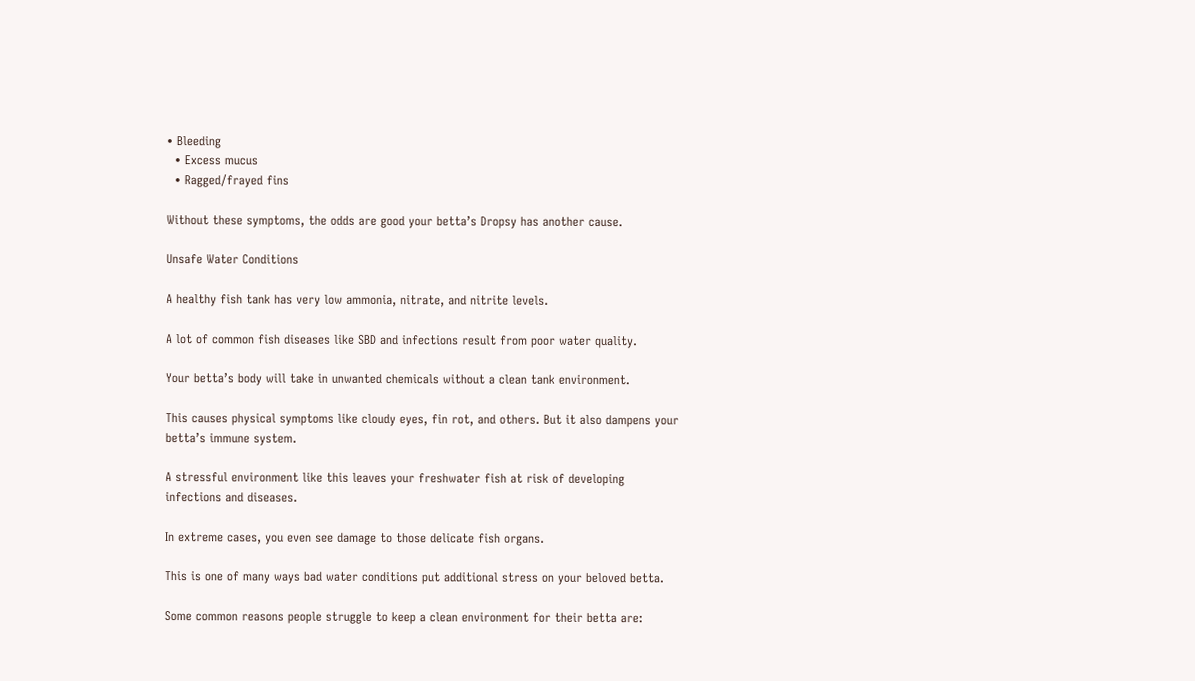• Bleeding
  • Excess mucus
  • Ragged/frayed fins

Without these symptoms, the odds are good your betta’s Dropsy has another cause.

Unsafe Water Conditions

A healthy fish tank has very low ammonia, nitrate, and nitrite levels.

A lot of common fish diseases like SBD and infections result from poor water quality.

Your betta’s body will take in unwanted chemicals without a clean tank environment.

This causes physical symptoms like cloudy eyes, fin rot, and others. But it also dampens your betta’s immune system.

A stressful environment like this leaves your freshwater fish at risk of developing infections and diseases.

In extreme cases, you even see damage to those delicate fish organs.

This is one of many ways bad water conditions put additional stress on your beloved betta.

Some common reasons people struggle to keep a clean environment for their betta are: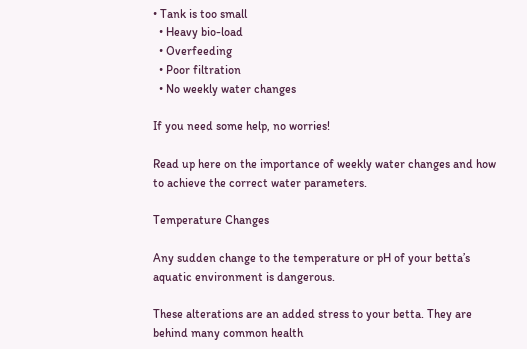• Tank is too small
  • Heavy bio-load
  • Overfeeding
  • Poor filtration
  • No weekly water changes

If you need some help, no worries!

Read up here on the importance of weekly water changes and how to achieve the correct water parameters.

Temperature Changes

Any sudden change to the temperature or pH of your betta’s aquatic environment is dangerous.

These alterations are an added stress to your betta. They are behind many common health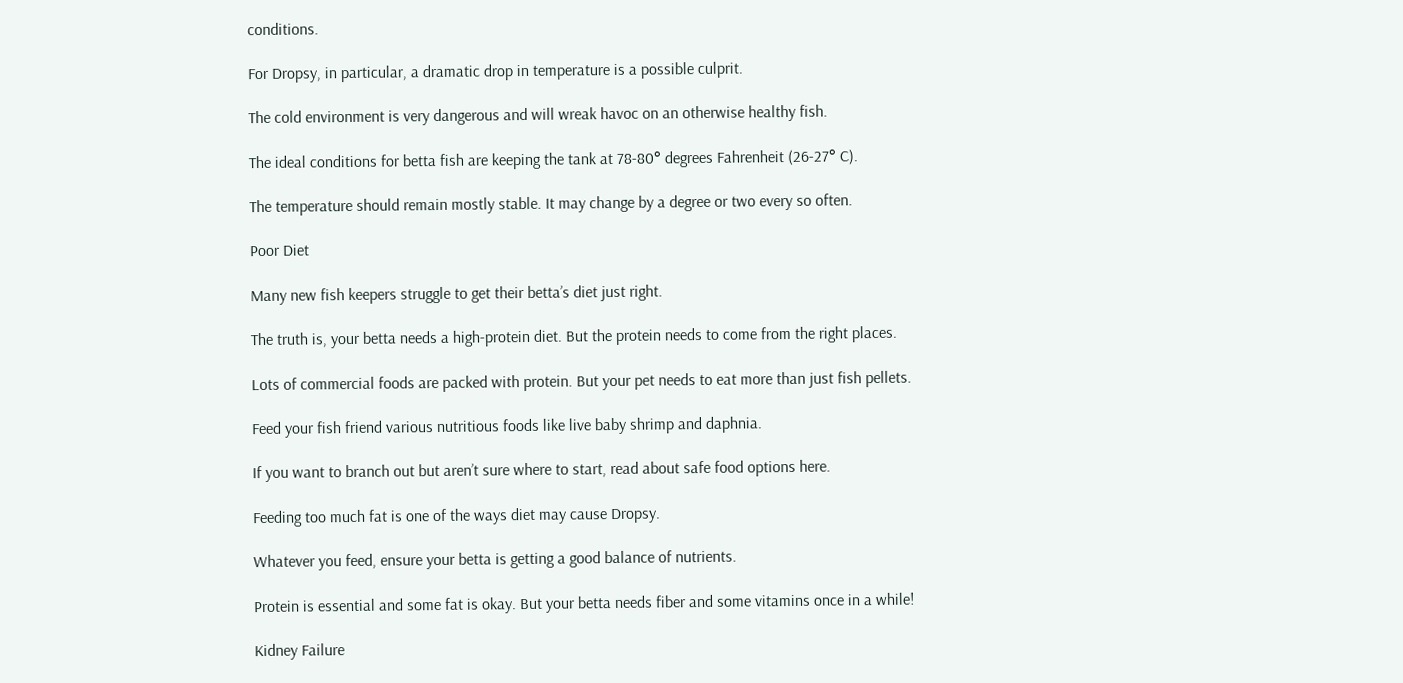conditions.

For Dropsy, in particular, a dramatic drop in temperature is a possible culprit.

The cold environment is very dangerous and will wreak havoc on an otherwise healthy fish.

The ideal conditions for betta fish are keeping the tank at 78-80° degrees Fahrenheit (26-27° C).

The temperature should remain mostly stable. It may change by a degree or two every so often.

Poor Diet

Many new fish keepers struggle to get their betta’s diet just right.

The truth is, your betta needs a high-protein diet. But the protein needs to come from the right places.

Lots of commercial foods are packed with protein. But your pet needs to eat more than just fish pellets.

Feed your fish friend various nutritious foods like live baby shrimp and daphnia.

If you want to branch out but aren’t sure where to start, read about safe food options here.

Feeding too much fat is one of the ways diet may cause Dropsy.

Whatever you feed, ensure your betta is getting a good balance of nutrients.

Protein is essential and some fat is okay. But your betta needs fiber and some vitamins once in a while!

Kidney Failure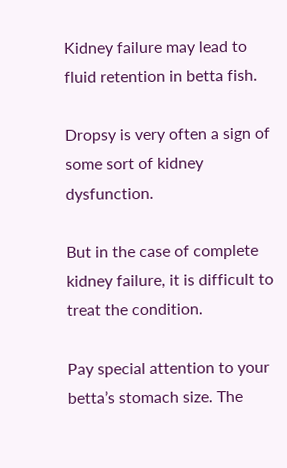Kidney failure may lead to fluid retention in betta fish.

Dropsy is very often a sign of some sort of kidney dysfunction.

But in the case of complete kidney failure, it is difficult to treat the condition.

Pay special attention to your betta’s stomach size. The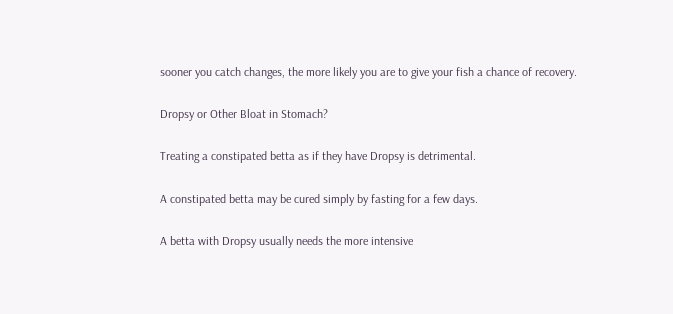sooner you catch changes, the more likely you are to give your fish a chance of recovery.

Dropsy or Other Bloat in Stomach?

Treating a constipated betta as if they have Dropsy is detrimental.

A constipated betta may be cured simply by fasting for a few days.

A betta with Dropsy usually needs the more intensive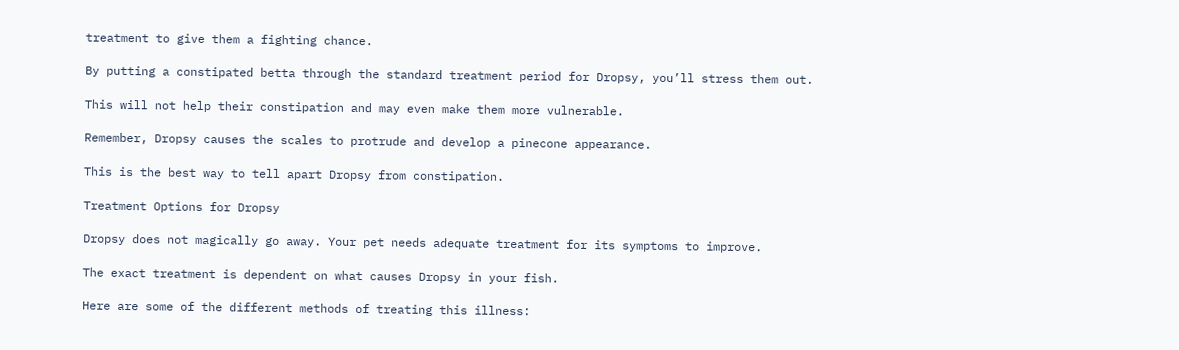treatment to give them a fighting chance.

By putting a constipated betta through the standard treatment period for Dropsy, you’ll stress them out.

This will not help their constipation and may even make them more vulnerable.

Remember, Dropsy causes the scales to protrude and develop a pinecone appearance.

This is the best way to tell apart Dropsy from constipation.

Treatment Options for Dropsy

Dropsy does not magically go away. Your pet needs adequate treatment for its symptoms to improve.

The exact treatment is dependent on what causes Dropsy in your fish.

Here are some of the different methods of treating this illness: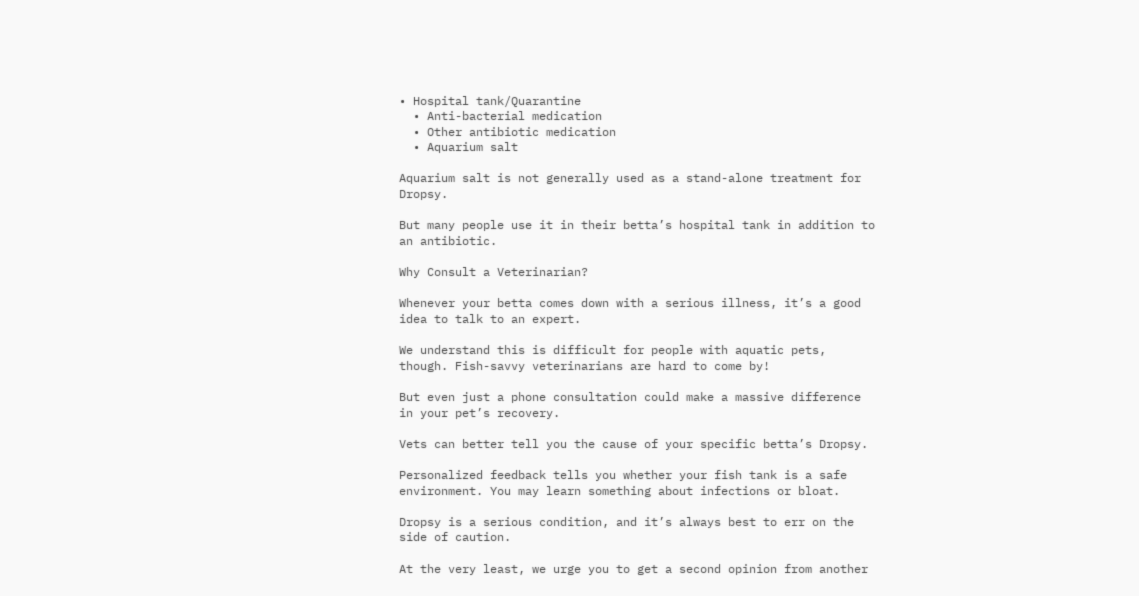• Hospital tank/Quarantine
  • Anti-bacterial medication
  • Other antibiotic medication
  • Aquarium salt

Aquarium salt is not generally used as a stand-alone treatment for Dropsy.

But many people use it in their betta’s hospital tank in addition to an antibiotic.

Why Consult a Veterinarian?

Whenever your betta comes down with a serious illness, it’s a good idea to talk to an expert.

We understand this is difficult for people with aquatic pets, though. Fish-savvy veterinarians are hard to come by!

But even just a phone consultation could make a massive difference in your pet’s recovery.

Vets can better tell you the cause of your specific betta’s Dropsy.

Personalized feedback tells you whether your fish tank is a safe environment. You may learn something about infections or bloat.

Dropsy is a serious condition, and it’s always best to err on the side of caution.

At the very least, we urge you to get a second opinion from another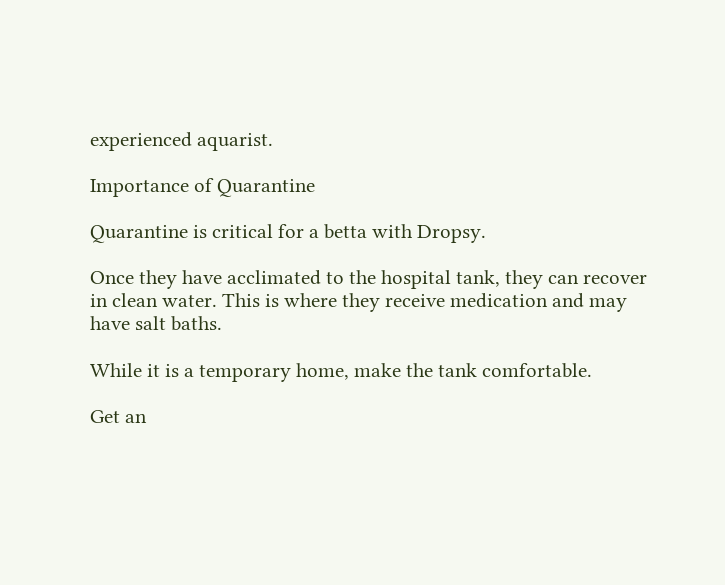experienced aquarist.

Importance of Quarantine

Quarantine is critical for a betta with Dropsy.

Once they have acclimated to the hospital tank, they can recover in clean water. This is where they receive medication and may have salt baths.

While it is a temporary home, make the tank comfortable.

Get an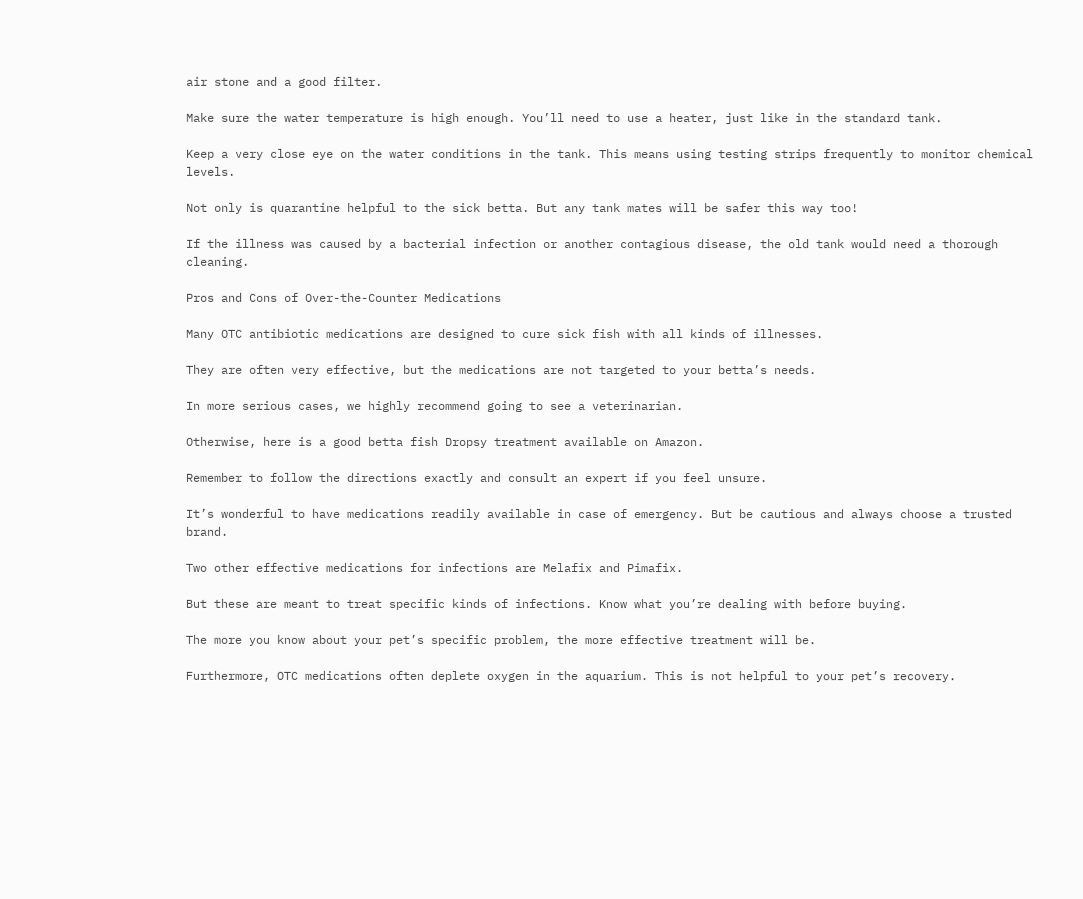air stone and a good filter.

Make sure the water temperature is high enough. You’ll need to use a heater, just like in the standard tank.

Keep a very close eye on the water conditions in the tank. This means using testing strips frequently to monitor chemical levels.

Not only is quarantine helpful to the sick betta. But any tank mates will be safer this way too!

If the illness was caused by a bacterial infection or another contagious disease, the old tank would need a thorough cleaning.

Pros and Cons of Over-the-Counter Medications

Many OTC antibiotic medications are designed to cure sick fish with all kinds of illnesses.

They are often very effective, but the medications are not targeted to your betta’s needs.

In more serious cases, we highly recommend going to see a veterinarian.

Otherwise, here is a good betta fish Dropsy treatment available on Amazon.

Remember to follow the directions exactly and consult an expert if you feel unsure.

It’s wonderful to have medications readily available in case of emergency. But be cautious and always choose a trusted brand.

Two other effective medications for infections are Melafix and Pimafix.

But these are meant to treat specific kinds of infections. Know what you’re dealing with before buying.

The more you know about your pet’s specific problem, the more effective treatment will be.

Furthermore, OTC medications often deplete oxygen in the aquarium. This is not helpful to your pet’s recovery.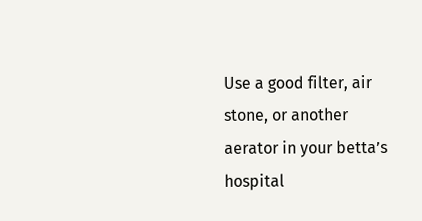Use a good filter, air stone, or another aerator in your betta’s hospital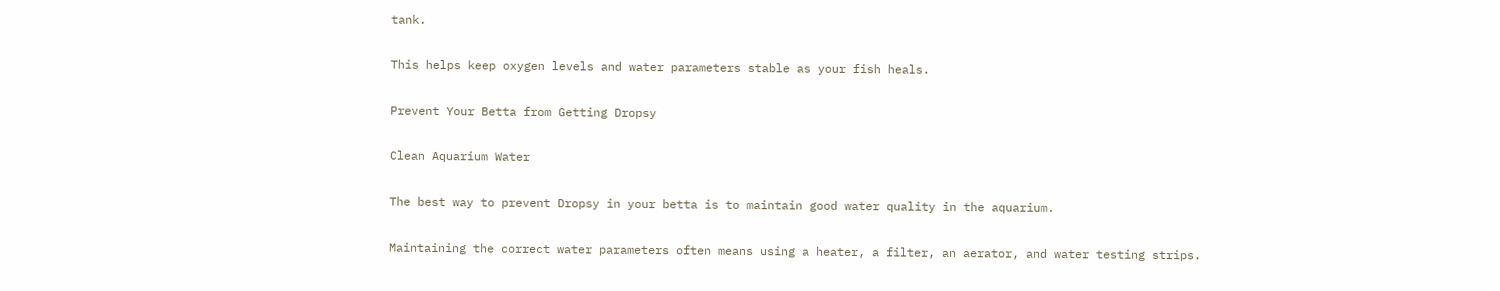tank.

This helps keep oxygen levels and water parameters stable as your fish heals.

Prevent Your Betta from Getting Dropsy

Clean Aquarium Water

The best way to prevent Dropsy in your betta is to maintain good water quality in the aquarium.

Maintaining the correct water parameters often means using a heater, a filter, an aerator, and water testing strips.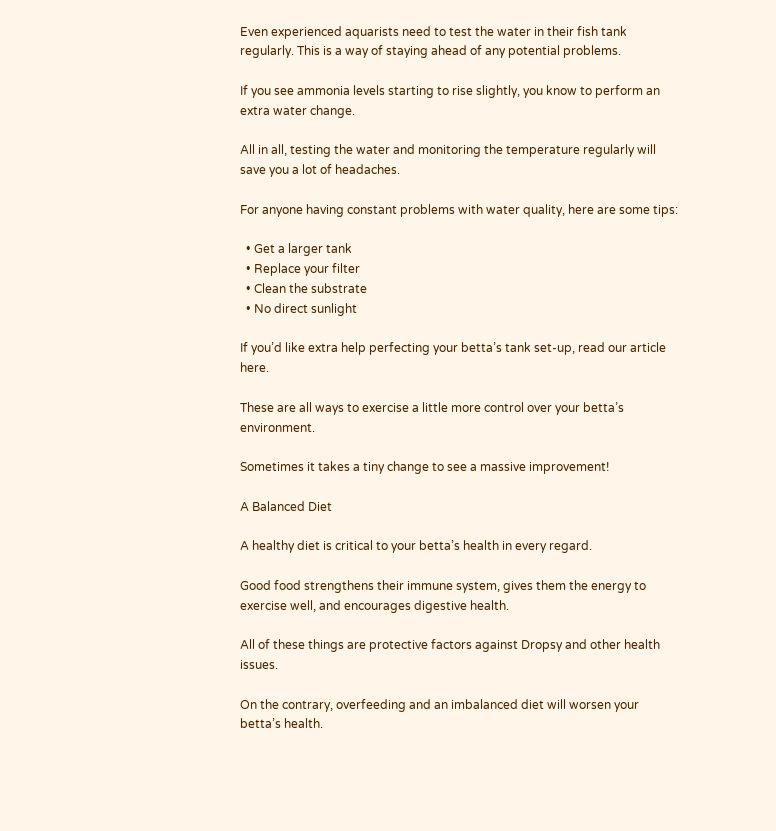Even experienced aquarists need to test the water in their fish tank regularly. This is a way of staying ahead of any potential problems.

If you see ammonia levels starting to rise slightly, you know to perform an extra water change.

All in all, testing the water and monitoring the temperature regularly will save you a lot of headaches.

For anyone having constant problems with water quality, here are some tips:

  • Get a larger tank
  • Replace your filter
  • Clean the substrate
  • No direct sunlight

If you’d like extra help perfecting your betta’s tank set-up, read our article here.

These are all ways to exercise a little more control over your betta’s environment.

Sometimes it takes a tiny change to see a massive improvement!

A Balanced Diet

A healthy diet is critical to your betta’s health in every regard.

Good food strengthens their immune system, gives them the energy to exercise well, and encourages digestive health.

All of these things are protective factors against Dropsy and other health issues.

On the contrary, overfeeding and an imbalanced diet will worsen your betta’s health.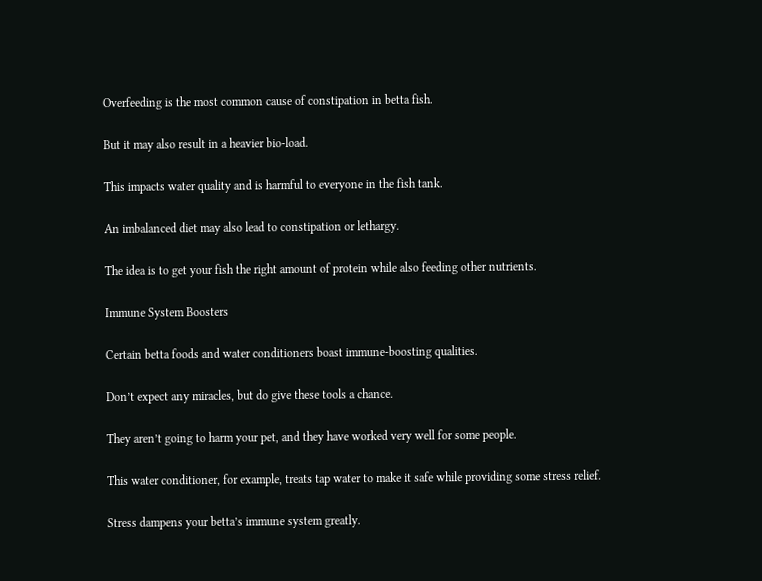Overfeeding is the most common cause of constipation in betta fish.

But it may also result in a heavier bio-load.

This impacts water quality and is harmful to everyone in the fish tank.

An imbalanced diet may also lead to constipation or lethargy.

The idea is to get your fish the right amount of protein while also feeding other nutrients.

Immune System Boosters

Certain betta foods and water conditioners boast immune-boosting qualities.

Don’t expect any miracles, but do give these tools a chance.

They aren’t going to harm your pet, and they have worked very well for some people.

This water conditioner, for example, treats tap water to make it safe while providing some stress relief.

Stress dampens your betta’s immune system greatly.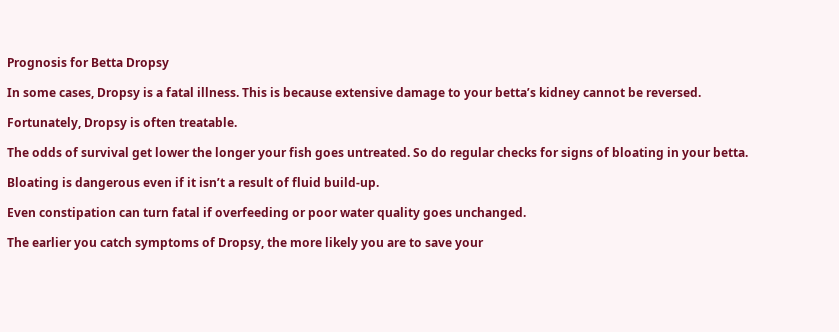Prognosis for Betta Dropsy

In some cases, Dropsy is a fatal illness. This is because extensive damage to your betta’s kidney cannot be reversed.

Fortunately, Dropsy is often treatable.

The odds of survival get lower the longer your fish goes untreated. So do regular checks for signs of bloating in your betta.

Bloating is dangerous even if it isn’t a result of fluid build-up.

Even constipation can turn fatal if overfeeding or poor water quality goes unchanged.

The earlier you catch symptoms of Dropsy, the more likely you are to save your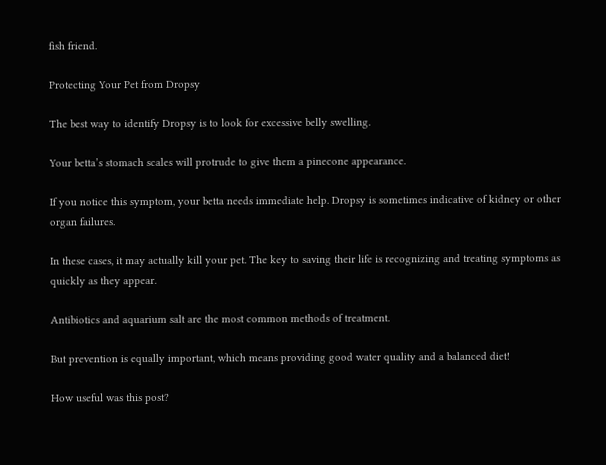fish friend.

Protecting Your Pet from Dropsy

The best way to identify Dropsy is to look for excessive belly swelling.

Your betta’s stomach scales will protrude to give them a pinecone appearance.

If you notice this symptom, your betta needs immediate help. Dropsy is sometimes indicative of kidney or other organ failures.

In these cases, it may actually kill your pet. The key to saving their life is recognizing and treating symptoms as quickly as they appear.

Antibiotics and aquarium salt are the most common methods of treatment.

But prevention is equally important, which means providing good water quality and a balanced diet!

How useful was this post?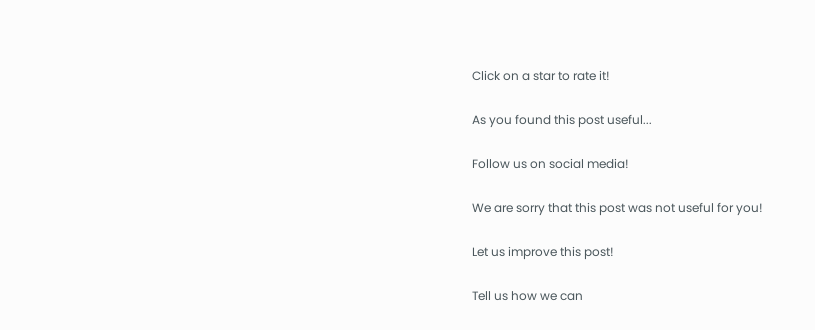Click on a star to rate it!

As you found this post useful...

Follow us on social media!

We are sorry that this post was not useful for you!

Let us improve this post!

Tell us how we can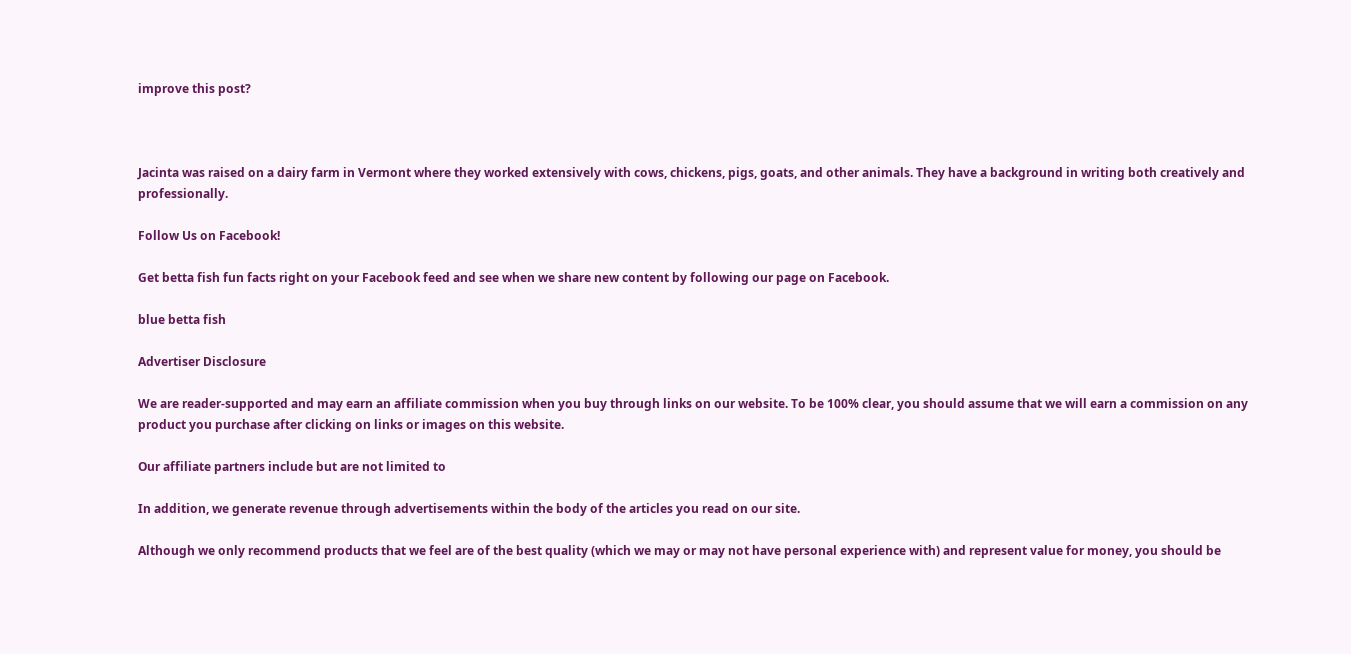improve this post?



Jacinta was raised on a dairy farm in Vermont where they worked extensively with cows, chickens, pigs, goats, and other animals. They have a background in writing both creatively and professionally.

Follow Us on Facebook!

Get betta fish fun facts right on your Facebook feed and see when we share new content by following our page on Facebook.

blue betta fish

Advertiser Disclosure

We are reader-supported and may earn an affiliate commission when you buy through links on our website. To be 100% clear, you should assume that we will earn a commission on any product you purchase after clicking on links or images on this website.

Our affiliate partners include but are not limited to

In addition, we generate revenue through advertisements within the body of the articles you read on our site.

Although we only recommend products that we feel are of the best quality (which we may or may not have personal experience with) and represent value for money, you should be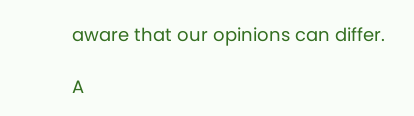aware that our opinions can differ.

A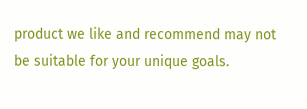product we like and recommend may not be suitable for your unique goals.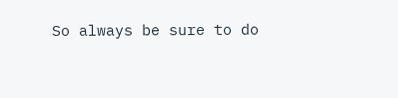So always be sure to do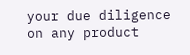your due diligence on any product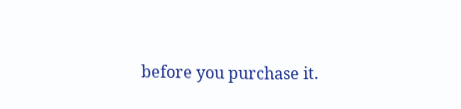before you purchase it.